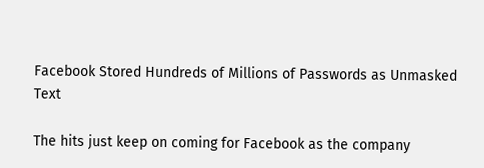Facebook Stored Hundreds of Millions of Passwords as Unmasked Text

The hits just keep on coming for Facebook as the company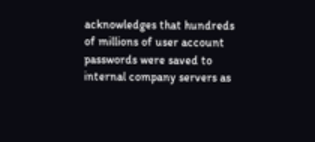acknowledges that hundreds of millions of user account passwords were saved to internal company servers as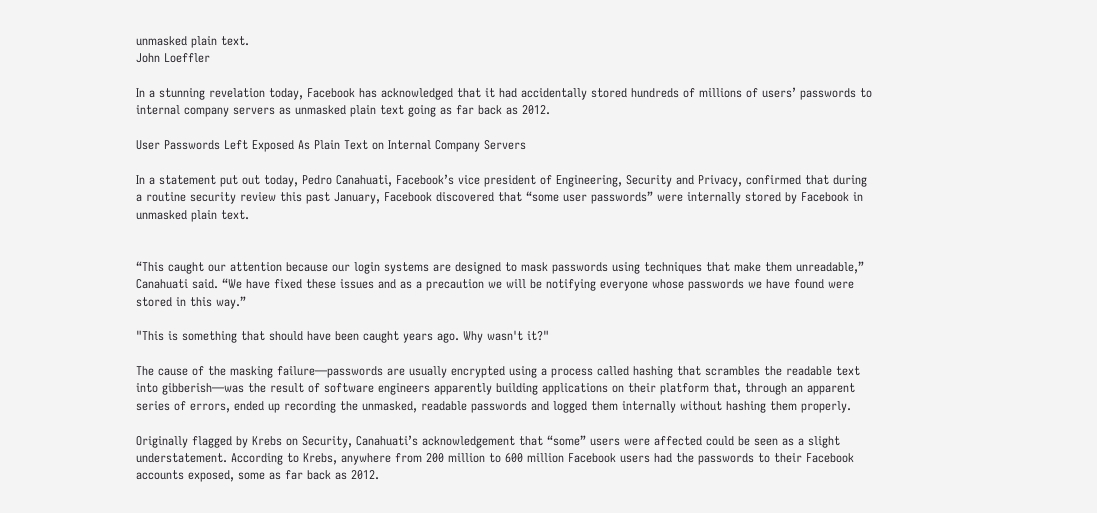unmasked plain text.
John Loeffler

In a stunning revelation today, Facebook has acknowledged that it had accidentally stored hundreds of millions of users’ passwords to internal company servers as unmasked plain text going as far back as 2012.

User Passwords Left Exposed As Plain Text on Internal Company Servers

In a statement put out today, Pedro Canahuati, Facebook’s vice president of Engineering, Security and Privacy, confirmed that during a routine security review this past January, Facebook discovered that “some user passwords” were internally stored by Facebook in unmasked plain text.


“This caught our attention because our login systems are designed to mask passwords using techniques that make them unreadable,” Canahuati said. “We have fixed these issues and as a precaution we will be notifying everyone whose passwords we have found were stored in this way.”

"This is something that should have been caught years ago. Why wasn't it?"

The cause of the masking failure—passwords are usually encrypted using a process called hashing that scrambles the readable text into gibberish—was the result of software engineers apparently building applications on their platform that, through an apparent series of errors, ended up recording the unmasked, readable passwords and logged them internally without hashing them properly.

Originally flagged by Krebs on Security, Canahuati’s acknowledgement that “some” users were affected could be seen as a slight understatement. According to Krebs, anywhere from 200 million to 600 million Facebook users had the passwords to their Facebook accounts exposed, some as far back as 2012.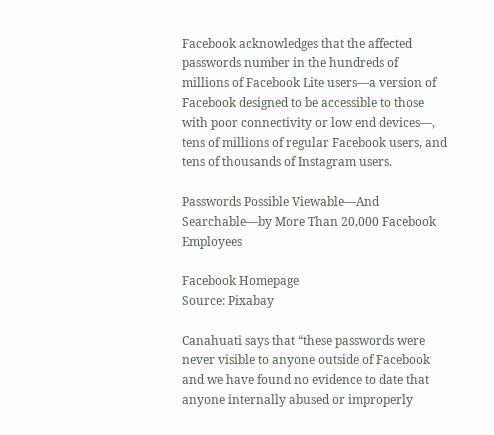Facebook acknowledges that the affected passwords number in the hundreds of millions of Facebook Lite users—a version of Facebook designed to be accessible to those with poor connectivity or low end devices—, tens of millions of regular Facebook users, and tens of thousands of Instagram users.

Passwords Possible Viewable—And Searchable—by More Than 20,000 Facebook Employees

Facebook Homepage
Source: Pixabay

Canahuati says that “these passwords were never visible to anyone outside of Facebook and we have found no evidence to date that anyone internally abused or improperly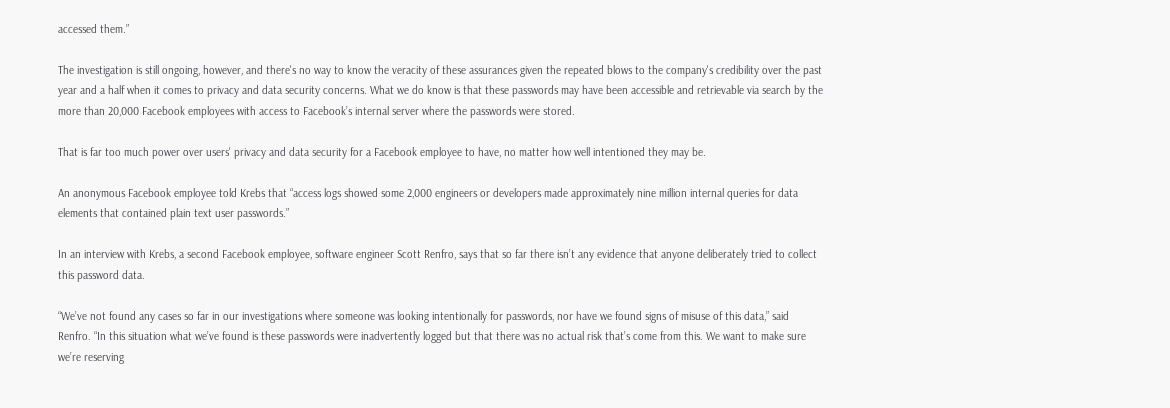accessed them.”

The investigation is still ongoing, however, and there's no way to know the veracity of these assurances given the repeated blows to the company's credibility over the past year and a half when it comes to privacy and data security concerns. What we do know is that these passwords may have been accessible and retrievable via search by the more than 20,000 Facebook employees with access to Facebook’s internal server where the passwords were stored.

That is far too much power over users' privacy and data security for a Facebook employee to have, no matter how well intentioned they may be.

An anonymous Facebook employee told Krebs that “access logs showed some 2,000 engineers or developers made approximately nine million internal queries for data elements that contained plain text user passwords.”

In an interview with Krebs, a second Facebook employee, software engineer Scott Renfro, says that so far there isn’t any evidence that anyone deliberately tried to collect this password data.

“We’ve not found any cases so far in our investigations where someone was looking intentionally for passwords, nor have we found signs of misuse of this data,” said Renfro. “In this situation what we’ve found is these passwords were inadvertently logged but that there was no actual risk that’s come from this. We want to make sure we’re reserving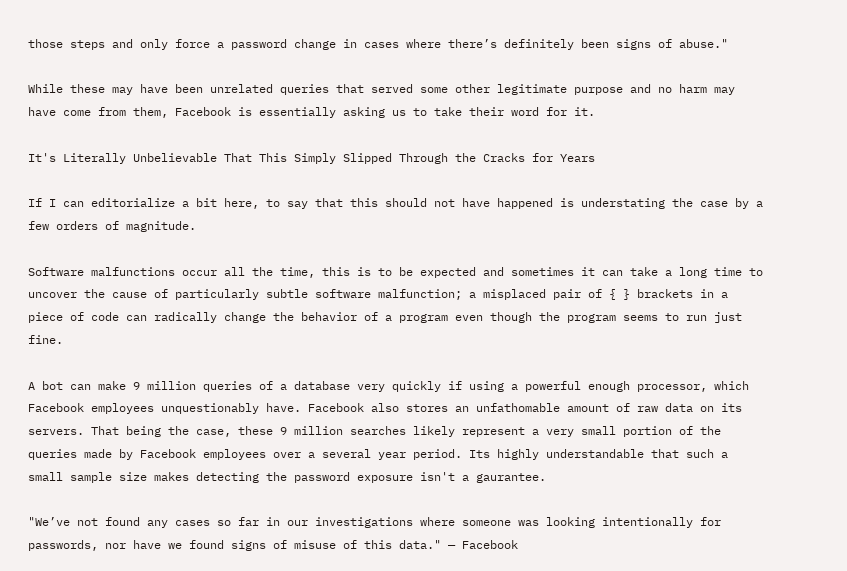those steps and only force a password change in cases where there’s definitely been signs of abuse."

While these may have been unrelated queries that served some other legitimate purpose and no harm may have come from them, Facebook is essentially asking us to take their word for it.

It's Literally Unbelievable That This Simply Slipped Through the Cracks for Years

If I can editorialize a bit here, to say that this should not have happened is understating the case by a few orders of magnitude.

Software malfunctions occur all the time, this is to be expected and sometimes it can take a long time to uncover the cause of particularly subtle software malfunction; a misplaced pair of { } brackets in a piece of code can radically change the behavior of a program even though the program seems to run just fine.

A bot can make 9 million queries of a database very quickly if using a powerful enough processor, which Facebook employees unquestionably have. Facebook also stores an unfathomable amount of raw data on its servers. That being the case, these 9 million searches likely represent a very small portion of the queries made by Facebook employees over a several year period. Its highly understandable that such a small sample size makes detecting the password exposure isn't a gaurantee.

"We’ve not found any cases so far in our investigations where someone was looking intentionally for passwords, nor have we found signs of misuse of this data." — Facebook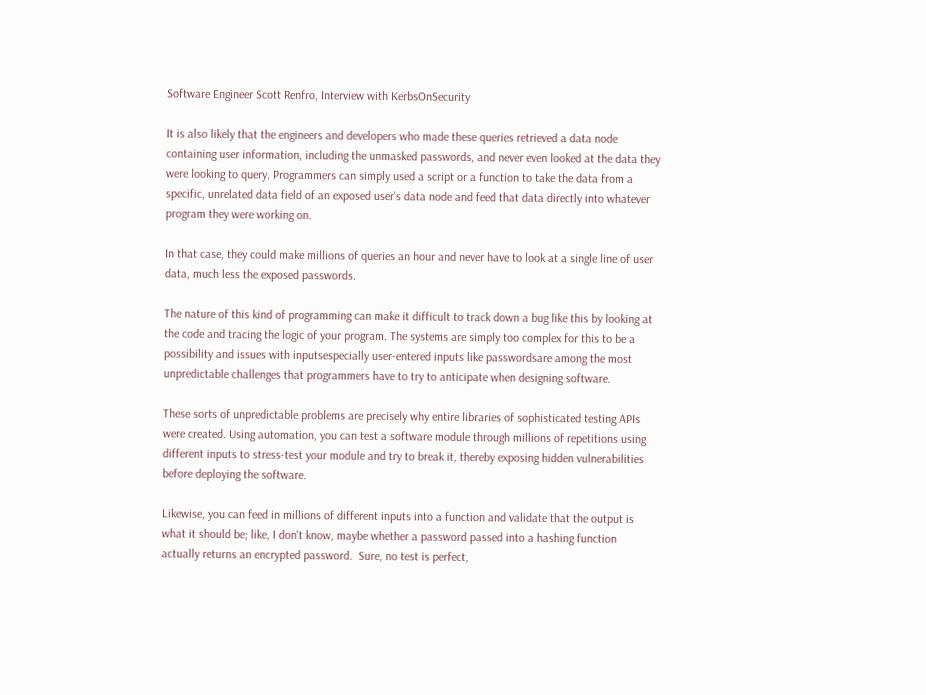Software Engineer Scott Renfro, Interview with KerbsOnSecurity

It is also likely that the engineers and developers who made these queries retrieved a data node containing user information, including the unmasked passwords, and never even looked at the data they were looking to query. Programmers can simply used a script or a function to take the data from a specific, unrelated data field of an exposed user's data node and feed that data directly into whatever program they were working on.

In that case, they could make millions of queries an hour and never have to look at a single line of user data, much less the exposed passwords.

The nature of this kind of programming can make it difficult to track down a bug like this by looking at the code and tracing the logic of your program. The systems are simply too complex for this to be a possibility and issues with inputsespecially user-entered inputs like passwordsare among the most unpredictable challenges that programmers have to try to anticipate when designing software.

These sorts of unpredictable problems are precisely why entire libraries of sophisticated testing APIs were created. Using automation, you can test a software module through millions of repetitions using different inputs to stress-test your module and try to break it, thereby exposing hidden vulnerabilities before deploying the software.

Likewise, you can feed in millions of different inputs into a function and validate that the output is what it should be; like, I don't know, maybe whether a password passed into a hashing function actually returns an encrypted password.  Sure, no test is perfect,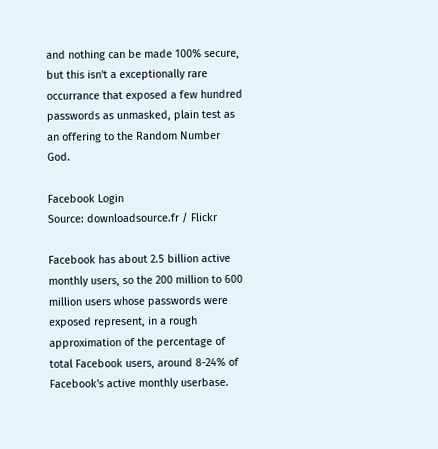and nothing can be made 100% secure, but this isn't a exceptionally rare occurrance that exposed a few hundred passwords as unmasked, plain test as an offering to the Random Number God.

Facebook Login
Source: downloadsource.fr / Flickr

Facebook has about 2.5 billion active monthly users, so the 200 million to 600 million users whose passwords were exposed represent, in a rough approximation of the percentage of total Facebook users, around 8-24% of Facebook's active monthly userbase.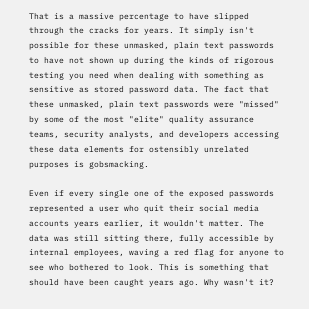That is a massive percentage to have slipped through the cracks for years. It simply isn't possible for these unmasked, plain text passwords to have not shown up during the kinds of rigorous testing you need when dealing with something as sensitive as stored password data. The fact that these unmasked, plain text passwords were "missed" by some of the most "elite" quality assurance teams, security analysts, and developers accessing these data elements for ostensibly unrelated purposes is gobsmacking.

Even if every single one of the exposed passwords represented a user who quit their social media accounts years earlier, it wouldn't matter. The data was still sitting there, fully accessible by internal employees, waving a red flag for anyone to see who bothered to look. This is something that should have been caught years ago. Why wasn't it?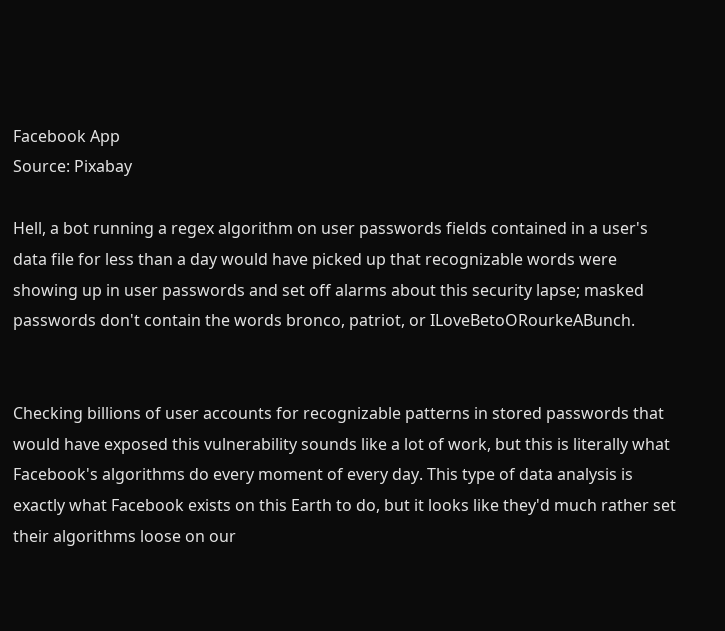Facebook App
Source: Pixabay

Hell, a bot running a regex algorithm on user passwords fields contained in a user's data file for less than a day would have picked up that recognizable words were showing up in user passwords and set off alarms about this security lapse; masked passwords don't contain the words bronco, patriot, or ILoveBetoORourkeABunch.


Checking billions of user accounts for recognizable patterns in stored passwords that would have exposed this vulnerability sounds like a lot of work, but this is literally what Facebook's algorithms do every moment of every day. This type of data analysis is exactly what Facebook exists on this Earth to do, but it looks like they'd much rather set their algorithms loose on our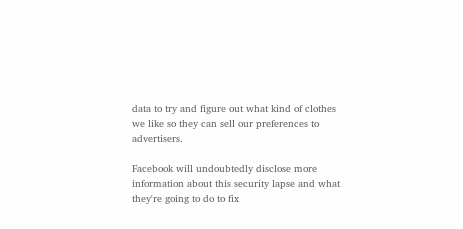data to try and figure out what kind of clothes we like so they can sell our preferences to advertisers.

Facebook will undoubtedly disclose more information about this security lapse and what they're going to do to fix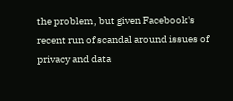the problem, but given Facebook's recent run of scandal around issues of privacy and data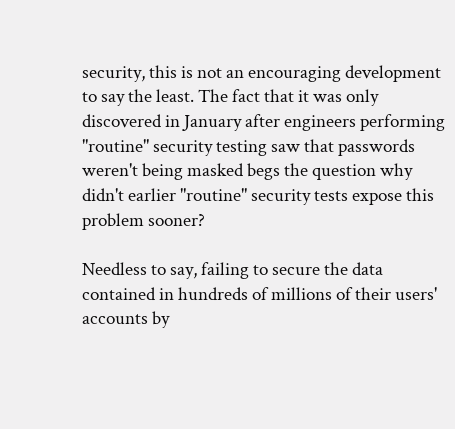security, this is not an encouraging development to say the least. The fact that it was only discovered in January after engineers performing "routine" security testing saw that passwords weren't being masked begs the question why didn't earlier "routine" security tests expose this problem sooner?

Needless to say, failing to secure the data contained in hundreds of millions of their users' accounts by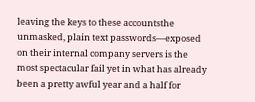leaving the keys to these accountsthe unmasked, plain text passwords—exposed on their internal company servers is the most spectacular fail yet in what has already been a pretty awful year and a half for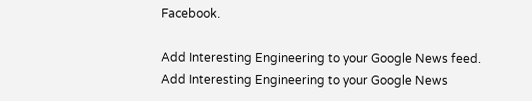Facebook.

Add Interesting Engineering to your Google News feed.
Add Interesting Engineering to your Google News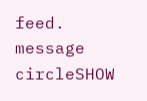feed.
message circleSHOW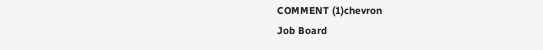COMMENT (1)chevron
Job Board